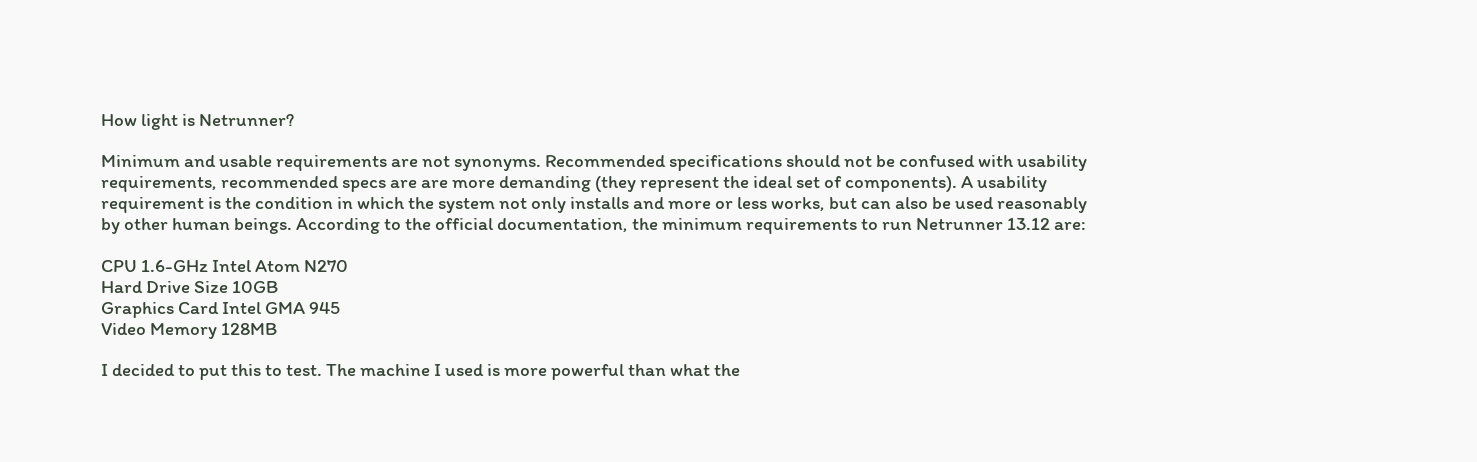How light is Netrunner?

Minimum and usable requirements are not synonyms. Recommended specifications should not be confused with usability requirements, recommended specs are are more demanding (they represent the ideal set of components). A usability requirement is the condition in which the system not only installs and more or less works, but can also be used reasonably by other human beings. According to the official documentation, the minimum requirements to run Netrunner 13.12 are:

CPU 1.6-GHz Intel Atom N270
Hard Drive Size 10GB
Graphics Card Intel GMA 945
Video Memory 128MB

I decided to put this to test. The machine I used is more powerful than what the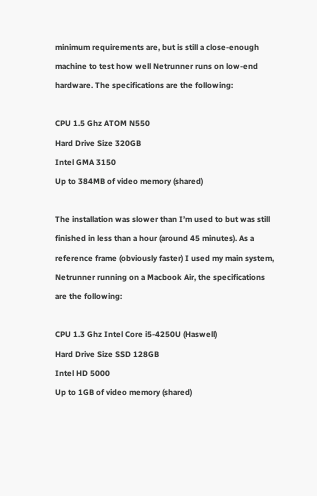minimum requirements are, but is still a close-enough machine to test how well Netrunner runs on low-end hardware. The specifications are the following:

CPU 1.5 Ghz ATOM N550
Hard Drive Size 320GB
Intel GMA 3150
Up to 384MB of video memory (shared)

The installation was slower than I’m used to but was still finished in less than a hour (around 45 minutes). As a reference frame (obviously faster) I used my main system, Netrunner running on a Macbook Air, the specifications are the following:

CPU 1.3 Ghz Intel Core i5-4250U (Haswell)
Hard Drive Size SSD 128GB
Intel HD 5000
Up to 1GB of video memory (shared)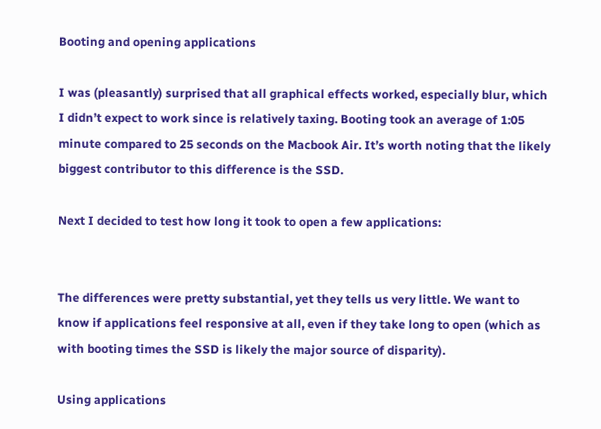Booting and opening applications

I was (pleasantly) surprised that all graphical effects worked, especially blur, which I didn’t expect to work since is relatively taxing. Booting took an average of 1:05 minute compared to 25 seconds on the Macbook Air. It’s worth noting that the likely biggest contributor to this difference is the SSD.

Next I decided to test how long it took to open a few applications:


The differences were pretty substantial, yet they tells us very little. We want to know if applications feel responsive at all, even if they take long to open (which as with booting times the SSD is likely the major source of disparity).

Using applications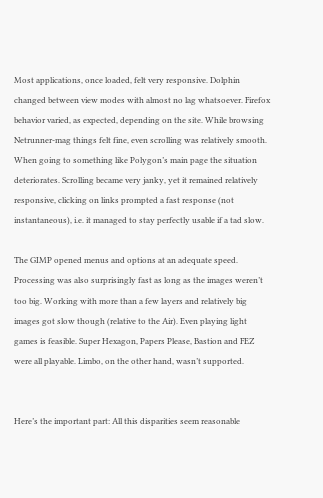Most applications, once loaded, felt very responsive. Dolphin changed between view modes with almost no lag whatsoever. Firefox behavior varied, as expected, depending on the site. While browsing Netrunner-mag things felt fine, even scrolling was relatively smooth. When going to something like Polygon’s main page the situation deteriorates. Scrolling became very janky, yet it remained relatively responsive, clicking on links prompted a fast response (not instantaneous), i.e. it managed to stay perfectly usable if a tad slow.

The GIMP opened menus and options at an adequate speed. Processing was also surprisingly fast as long as the images weren’t too big. Working with more than a few layers and relatively big images got slow though (relative to the Air). Even playing light games is feasible. Super Hexagon, Papers Please, Bastion and FEZ  were all playable. Limbo, on the other hand, wasn’t supported.


Here’s the important part: All this disparities seem reasonable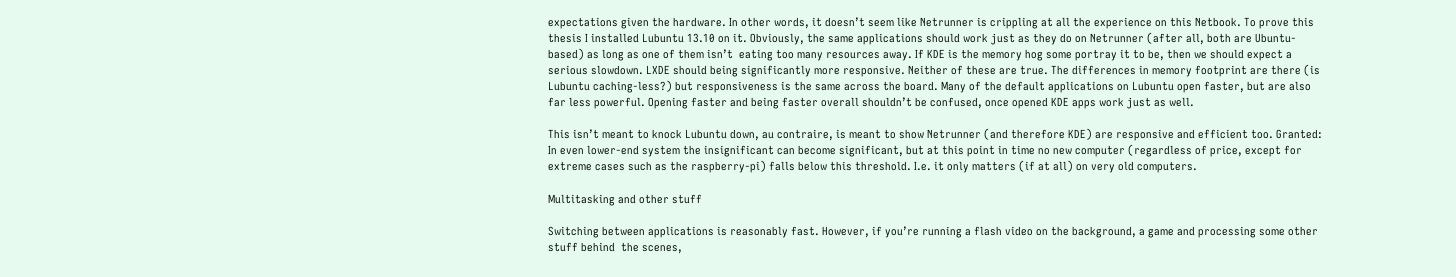expectations given the hardware. In other words, it doesn’t seem like Netrunner is crippling at all the experience on this Netbook. To prove this thesis I installed Lubuntu 13.10 on it. Obviously, the same applications should work just as they do on Netrunner (after all, both are Ubuntu-based) as long as one of them isn’t  eating too many resources away. If KDE is the memory hog some portray it to be, then we should expect a serious slowdown. LXDE should being significantly more responsive. Neither of these are true. The differences in memory footprint are there (is Lubuntu caching-less?) but responsiveness is the same across the board. Many of the default applications on Lubuntu open faster, but are also far less powerful. Opening faster and being faster overall shouldn’t be confused, once opened KDE apps work just as well.

This isn’t meant to knock Lubuntu down, au contraire, is meant to show Netrunner (and therefore KDE) are responsive and efficient too. Granted: In even lower-end system the insignificant can become significant, but at this point in time no new computer (regardless of price, except for extreme cases such as the raspberry-pi) falls below this threshold. I.e. it only matters (if at all) on very old computers.

Multitasking and other stuff

Switching between applications is reasonably fast. However, if you’re running a flash video on the background, a game and processing some other stuff behind  the scenes,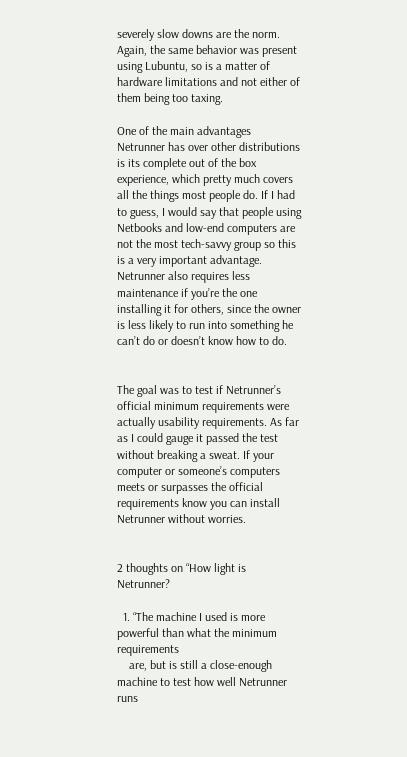severely slow downs are the norm. Again, the same behavior was present using Lubuntu, so is a matter of hardware limitations and not either of them being too taxing.

One of the main advantages Netrunner has over other distributions is its complete out of the box experience, which pretty much covers all the things most people do. If I had to guess, I would say that people using Netbooks and low-end computers are not the most tech-savvy group so this is a very important advantage. Netrunner also requires less maintenance if you’re the one installing it for others, since the owner is less likely to run into something he can’t do or doesn’t know how to do.


The goal was to test if Netrunner’s official minimum requirements were actually usability requirements. As far as I could gauge it passed the test without breaking a sweat. If your computer or someone’s computers meets or surpasses the official requirements know you can install Netrunner without worries.


2 thoughts on “How light is Netrunner?

  1. “The machine I used is more powerful than what the minimum requirements
    are, but is still a close-enough machine to test how well Netrunner runs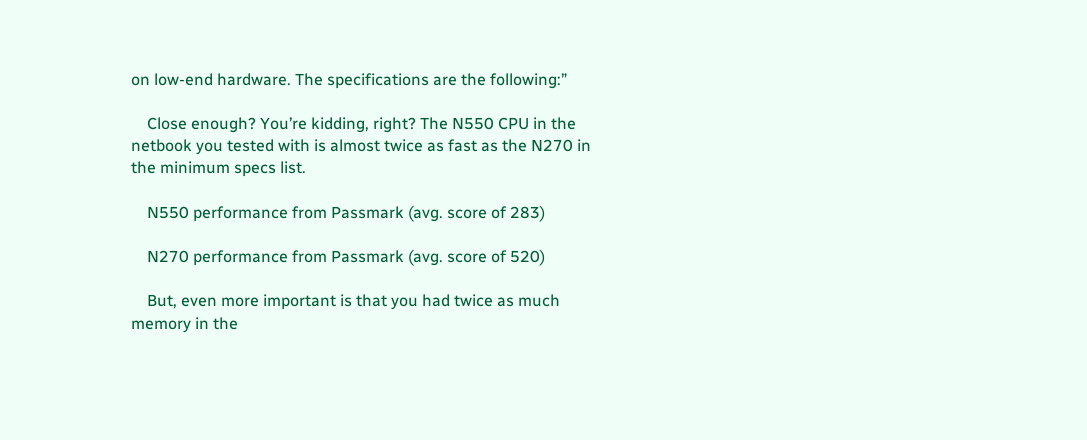on low-end hardware. The specifications are the following:”

    Close enough? You’re kidding, right? The N550 CPU in the netbook you tested with is almost twice as fast as the N270 in the minimum specs list.

    N550 performance from Passmark (avg. score of 283)

    N270 performance from Passmark (avg. score of 520)

    But, even more important is that you had twice as much memory in the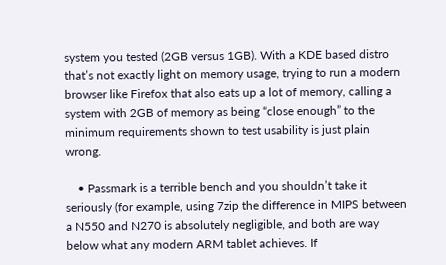system you tested (2GB versus 1GB). With a KDE based distro that’s not exactly light on memory usage, trying to run a modern browser like Firefox that also eats up a lot of memory, calling a system with 2GB of memory as being “close enough” to the minimum requirements shown to test usability is just plain wrong.

    • Passmark is a terrible bench and you shouldn’t take it seriously (for example, using 7zip the difference in MIPS between a N550 and N270 is absolutely negligible, and both are way below what any modern ARM tablet achieves. If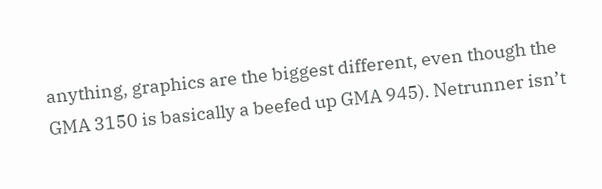anything, graphics are the biggest different, even though the GMA 3150 is basically a beefed up GMA 945). Netrunner isn’t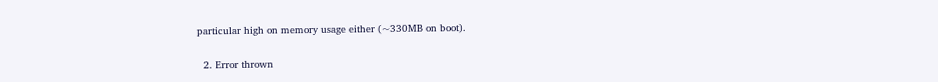particular high on memory usage either (~330MB on boot).

  2. Error thrown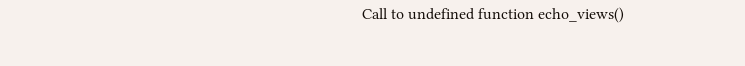Call to undefined function echo_views()